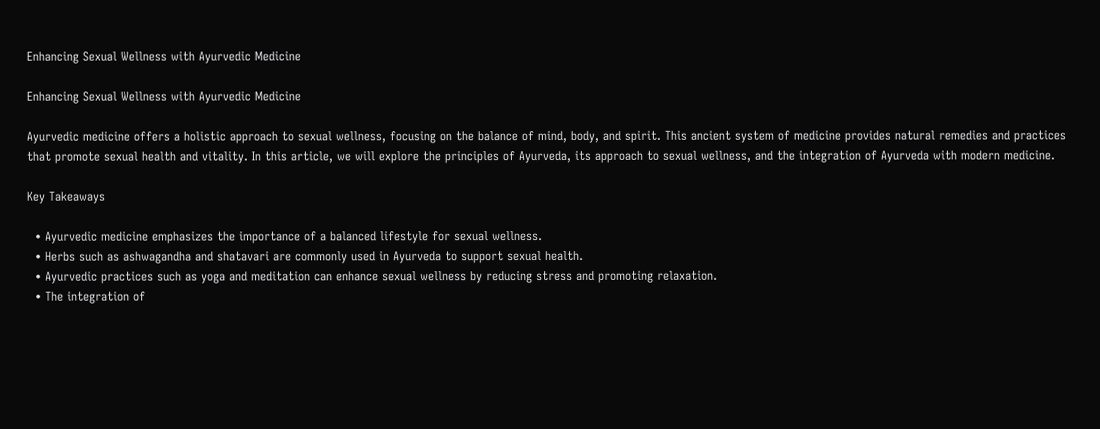Enhancing Sexual Wellness with Ayurvedic Medicine

Enhancing Sexual Wellness with Ayurvedic Medicine

Ayurvedic medicine offers a holistic approach to sexual wellness, focusing on the balance of mind, body, and spirit. This ancient system of medicine provides natural remedies and practices that promote sexual health and vitality. In this article, we will explore the principles of Ayurveda, its approach to sexual wellness, and the integration of Ayurveda with modern medicine.

Key Takeaways

  • Ayurvedic medicine emphasizes the importance of a balanced lifestyle for sexual wellness.
  • Herbs such as ashwagandha and shatavari are commonly used in Ayurveda to support sexual health.
  • Ayurvedic practices such as yoga and meditation can enhance sexual wellness by reducing stress and promoting relaxation.
  • The integration of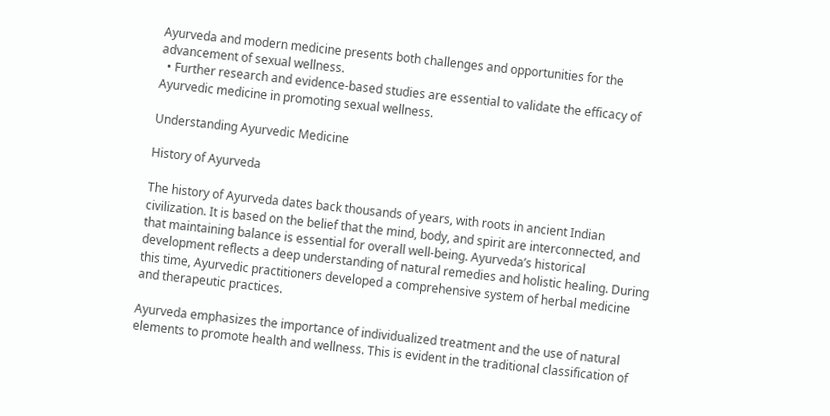Ayurveda and modern medicine presents both challenges and opportunities for the advancement of sexual wellness.
  • Further research and evidence-based studies are essential to validate the efficacy of Ayurvedic medicine in promoting sexual wellness.

Understanding Ayurvedic Medicine

History of Ayurveda

The history of Ayurveda dates back thousands of years, with roots in ancient Indian civilization. It is based on the belief that the mind, body, and spirit are interconnected, and that maintaining balance is essential for overall well-being. Ayurveda’s historical development reflects a deep understanding of natural remedies and holistic healing. During this time, Ayurvedic practitioners developed a comprehensive system of herbal medicine and therapeutic practices.

Ayurveda emphasizes the importance of individualized treatment and the use of natural elements to promote health and wellness. This is evident in the traditional classification of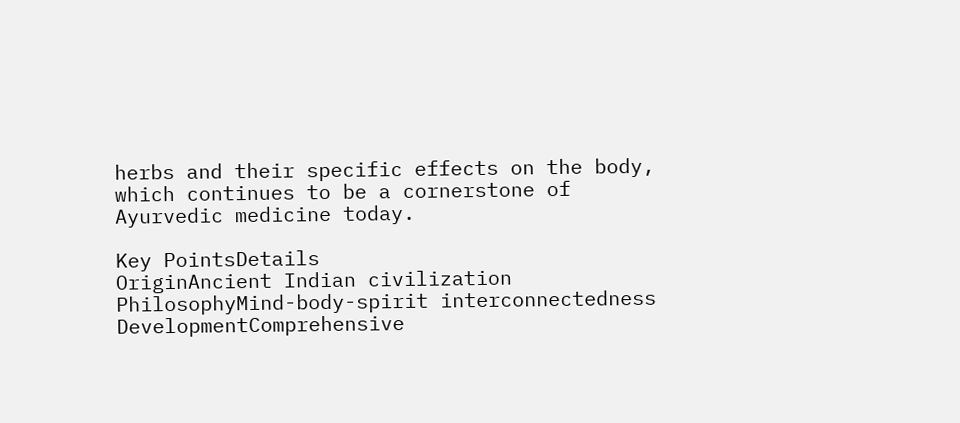herbs and their specific effects on the body, which continues to be a cornerstone of Ayurvedic medicine today.

Key PointsDetails
OriginAncient Indian civilization
PhilosophyMind-body-spirit interconnectedness
DevelopmentComprehensive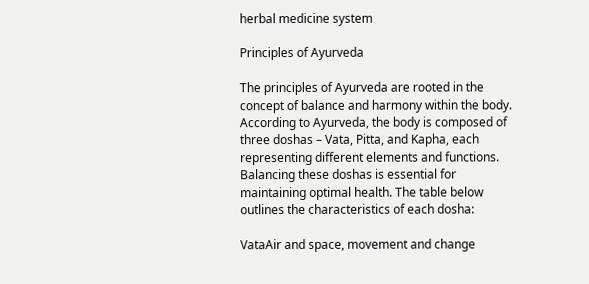herbal medicine system

Principles of Ayurveda

The principles of Ayurveda are rooted in the concept of balance and harmony within the body. According to Ayurveda, the body is composed of three doshas – Vata, Pitta, and Kapha, each representing different elements and functions. Balancing these doshas is essential for maintaining optimal health. The table below outlines the characteristics of each dosha:

VataAir and space, movement and change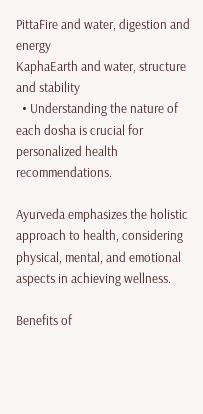PittaFire and water, digestion and energy
KaphaEarth and water, structure and stability
  • Understanding the nature of each dosha is crucial for personalized health recommendations.

Ayurveda emphasizes the holistic approach to health, considering physical, mental, and emotional aspects in achieving wellness.

Benefits of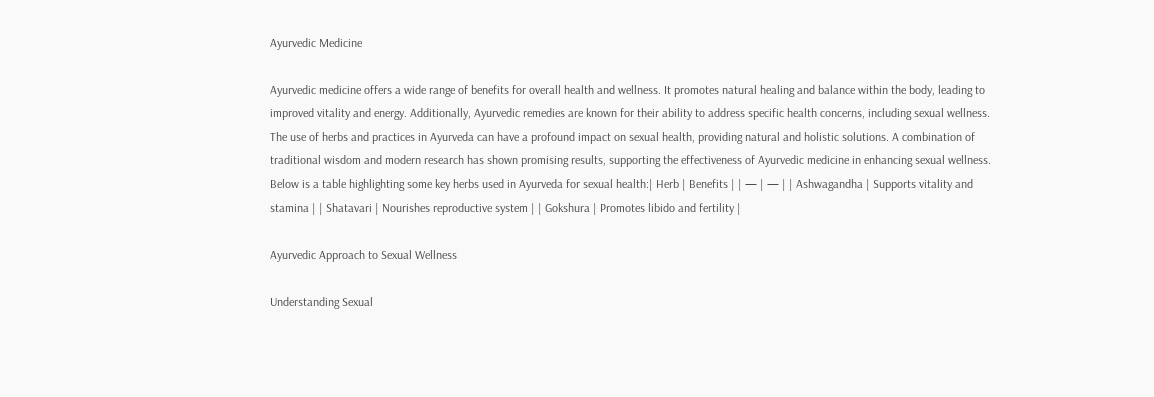Ayurvedic Medicine

Ayurvedic medicine offers a wide range of benefits for overall health and wellness. It promotes natural healing and balance within the body, leading to improved vitality and energy. Additionally, Ayurvedic remedies are known for their ability to address specific health concerns, including sexual wellness. The use of herbs and practices in Ayurveda can have a profound impact on sexual health, providing natural and holistic solutions. A combination of traditional wisdom and modern research has shown promising results, supporting the effectiveness of Ayurvedic medicine in enhancing sexual wellness. Below is a table highlighting some key herbs used in Ayurveda for sexual health:| Herb | Benefits | | — | — | | Ashwagandha | Supports vitality and stamina | | Shatavari | Nourishes reproductive system | | Gokshura | Promotes libido and fertility |

Ayurvedic Approach to Sexual Wellness

Understanding Sexual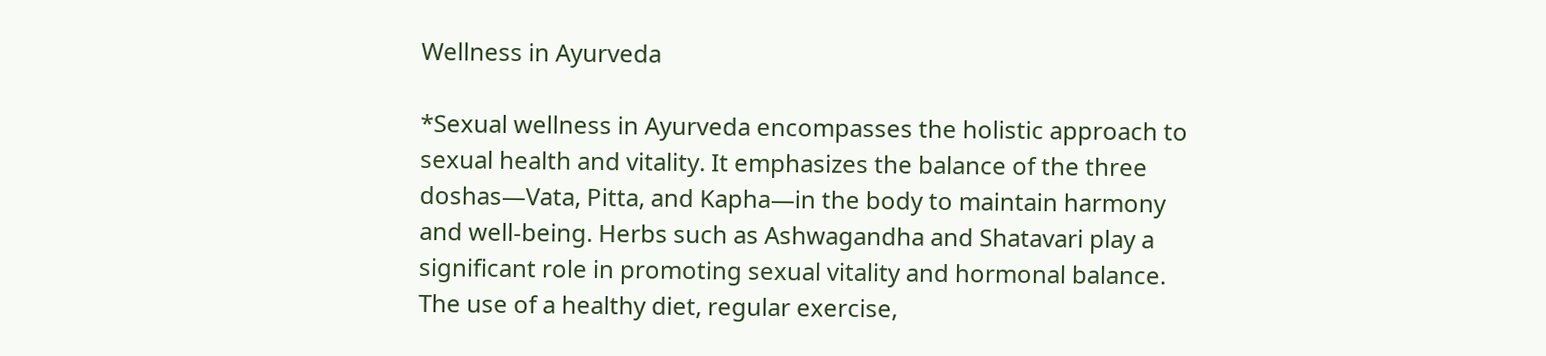Wellness in Ayurveda

*Sexual wellness in Ayurveda encompasses the holistic approach to sexual health and vitality. It emphasizes the balance of the three doshas—Vata, Pitta, and Kapha—in the body to maintain harmony and well-being. Herbs such as Ashwagandha and Shatavari play a significant role in promoting sexual vitality and hormonal balance. The use of a healthy diet, regular exercise,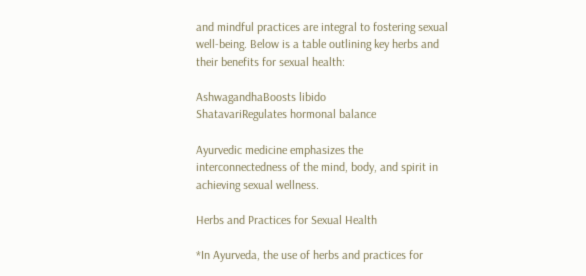and mindful practices are integral to fostering sexual well-being. Below is a table outlining key herbs and their benefits for sexual health:

AshwagandhaBoosts libido
ShatavariRegulates hormonal balance

Ayurvedic medicine emphasizes the interconnectedness of the mind, body, and spirit in achieving sexual wellness.

Herbs and Practices for Sexual Health

*In Ayurveda, the use of herbs and practices for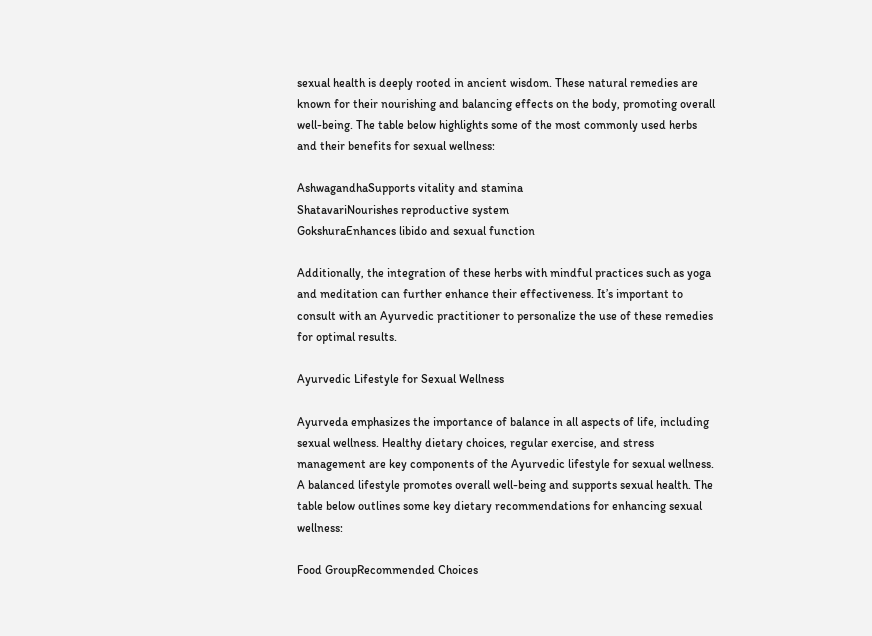sexual health is deeply rooted in ancient wisdom. These natural remedies are known for their nourishing and balancing effects on the body, promoting overall well-being. The table below highlights some of the most commonly used herbs and their benefits for sexual wellness:

AshwagandhaSupports vitality and stamina
ShatavariNourishes reproductive system
GokshuraEnhances libido and sexual function

Additionally, the integration of these herbs with mindful practices such as yoga and meditation can further enhance their effectiveness. It’s important to consult with an Ayurvedic practitioner to personalize the use of these remedies for optimal results.

Ayurvedic Lifestyle for Sexual Wellness

Ayurveda emphasizes the importance of balance in all aspects of life, including sexual wellness. Healthy dietary choices, regular exercise, and stress management are key components of the Ayurvedic lifestyle for sexual wellness. A balanced lifestyle promotes overall well-being and supports sexual health. The table below outlines some key dietary recommendations for enhancing sexual wellness:

Food GroupRecommended Choices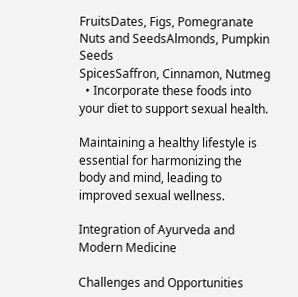FruitsDates, Figs, Pomegranate
Nuts and SeedsAlmonds, Pumpkin Seeds
SpicesSaffron, Cinnamon, Nutmeg
  • Incorporate these foods into your diet to support sexual health.

Maintaining a healthy lifestyle is essential for harmonizing the body and mind, leading to improved sexual wellness.

Integration of Ayurveda and Modern Medicine

Challenges and Opportunities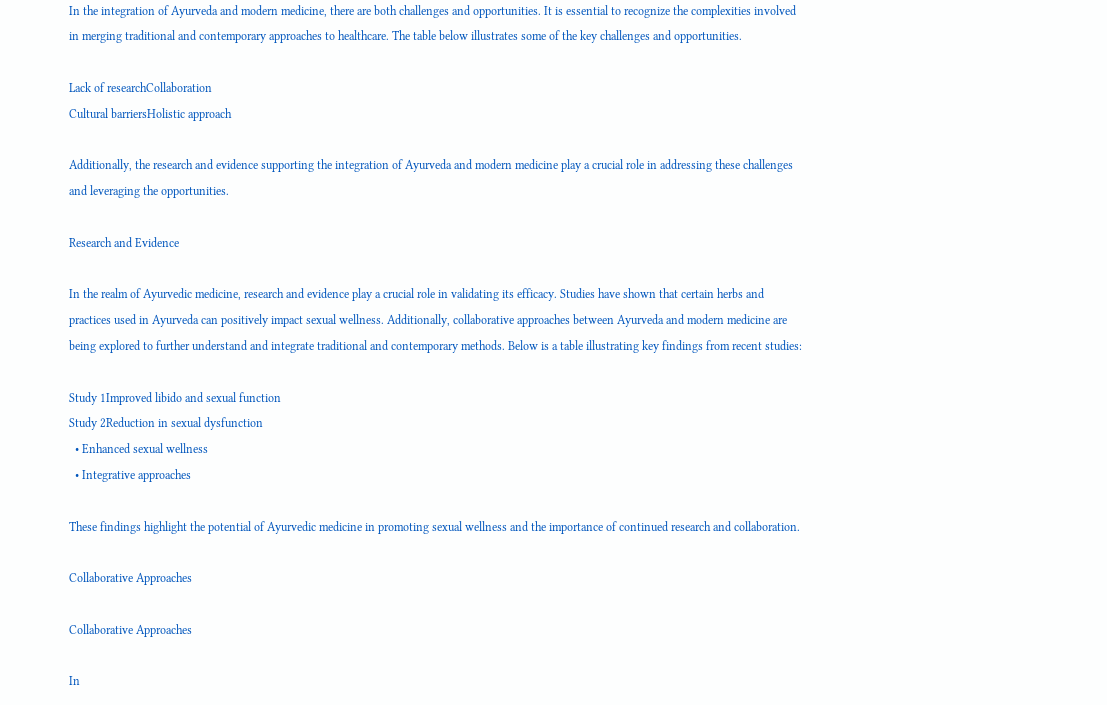In the integration of Ayurveda and modern medicine, there are both challenges and opportunities. It is essential to recognize the complexities involved in merging traditional and contemporary approaches to healthcare. The table below illustrates some of the key challenges and opportunities.

Lack of researchCollaboration
Cultural barriersHolistic approach

Additionally, the research and evidence supporting the integration of Ayurveda and modern medicine play a crucial role in addressing these challenges and leveraging the opportunities.

Research and Evidence

In the realm of Ayurvedic medicine, research and evidence play a crucial role in validating its efficacy. Studies have shown that certain herbs and practices used in Ayurveda can positively impact sexual wellness. Additionally, collaborative approaches between Ayurveda and modern medicine are being explored to further understand and integrate traditional and contemporary methods. Below is a table illustrating key findings from recent studies:

Study 1Improved libido and sexual function
Study 2Reduction in sexual dysfunction
  • Enhanced sexual wellness
  • Integrative approaches

These findings highlight the potential of Ayurvedic medicine in promoting sexual wellness and the importance of continued research and collaboration.

Collaborative Approaches

Collaborative Approaches

In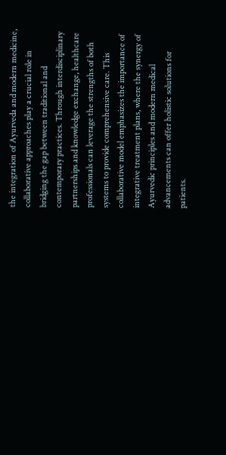the integration of Ayurveda and modern medicine, collaborative approaches play a crucial role in bridging the gap between traditional and contemporary practices. Through interdisciplinary partnerships and knowledge exchange, healthcare professionals can leverage the strengths of both systems to provide comprehensive care. This collaborative model emphasizes the importance of integrative treatment plans, where the synergy of Ayurvedic principles and modern medical advancements can offer holistic solutions for patients.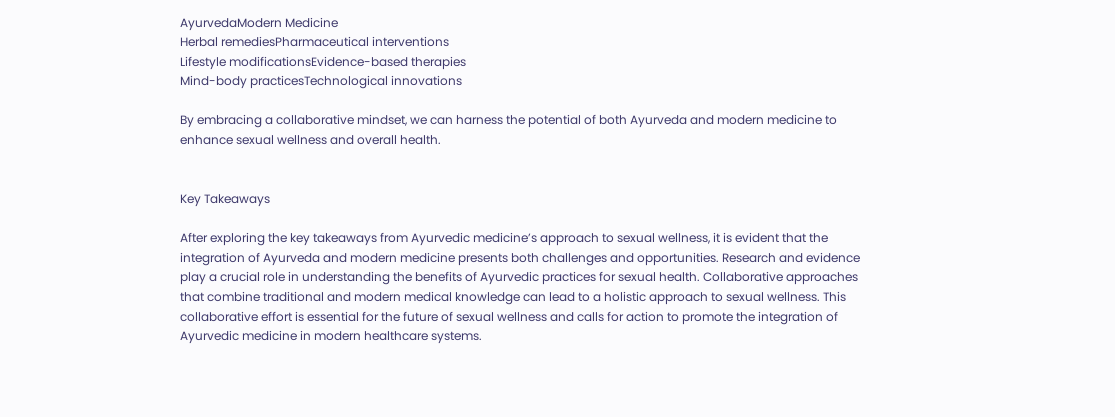AyurvedaModern Medicine
Herbal remediesPharmaceutical interventions
Lifestyle modificationsEvidence-based therapies
Mind-body practicesTechnological innovations

By embracing a collaborative mindset, we can harness the potential of both Ayurveda and modern medicine to enhance sexual wellness and overall health.


Key Takeaways

After exploring the key takeaways from Ayurvedic medicine’s approach to sexual wellness, it is evident that the integration of Ayurveda and modern medicine presents both challenges and opportunities. Research and evidence play a crucial role in understanding the benefits of Ayurvedic practices for sexual health. Collaborative approaches that combine traditional and modern medical knowledge can lead to a holistic approach to sexual wellness. This collaborative effort is essential for the future of sexual wellness and calls for action to promote the integration of Ayurvedic medicine in modern healthcare systems.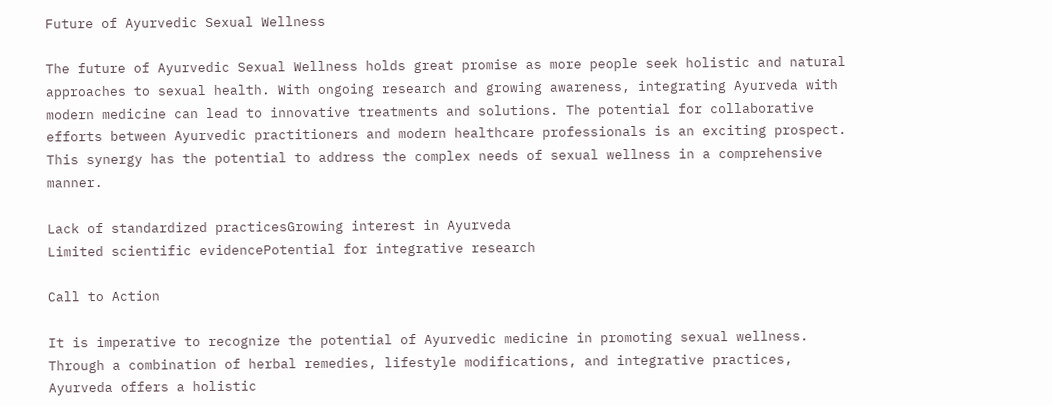Future of Ayurvedic Sexual Wellness

The future of Ayurvedic Sexual Wellness holds great promise as more people seek holistic and natural approaches to sexual health. With ongoing research and growing awareness, integrating Ayurveda with modern medicine can lead to innovative treatments and solutions. The potential for collaborative efforts between Ayurvedic practitioners and modern healthcare professionals is an exciting prospect. This synergy has the potential to address the complex needs of sexual wellness in a comprehensive manner.

Lack of standardized practicesGrowing interest in Ayurveda
Limited scientific evidencePotential for integrative research

Call to Action

It is imperative to recognize the potential of Ayurvedic medicine in promoting sexual wellness. Through a combination of herbal remedies, lifestyle modifications, and integrative practices, Ayurveda offers a holistic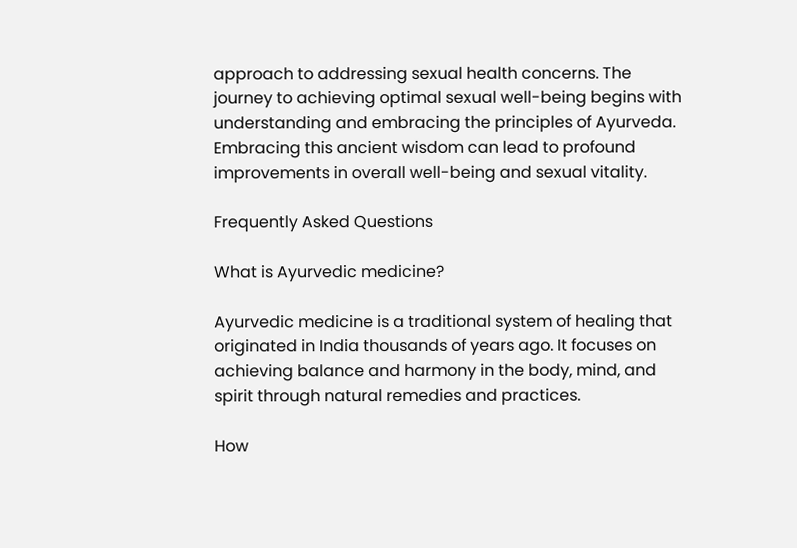approach to addressing sexual health concerns. The journey to achieving optimal sexual well-being begins with understanding and embracing the principles of Ayurveda. Embracing this ancient wisdom can lead to profound improvements in overall well-being and sexual vitality.

Frequently Asked Questions

What is Ayurvedic medicine?

Ayurvedic medicine is a traditional system of healing that originated in India thousands of years ago. It focuses on achieving balance and harmony in the body, mind, and spirit through natural remedies and practices.

How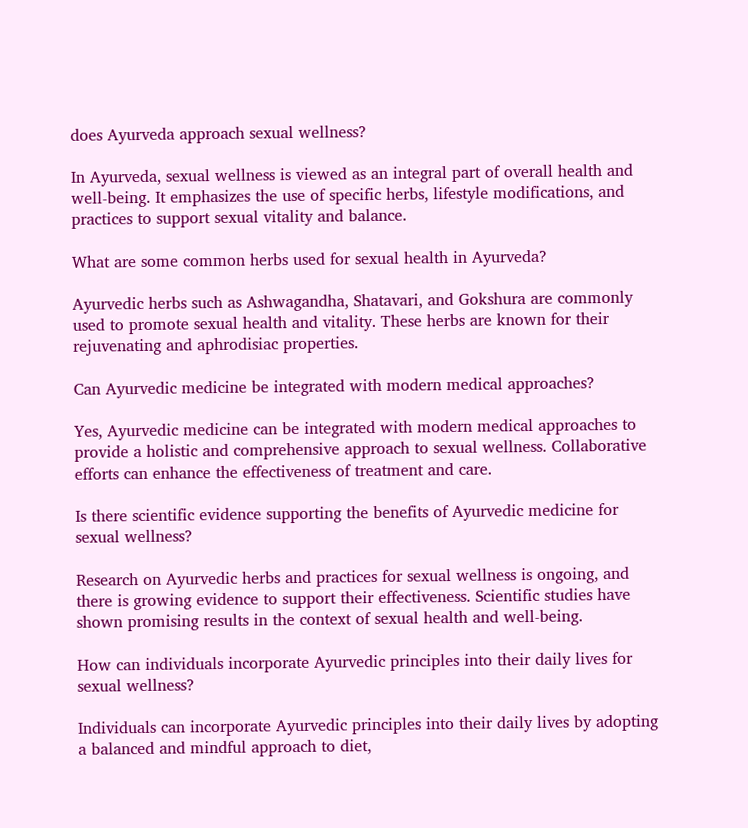does Ayurveda approach sexual wellness?

In Ayurveda, sexual wellness is viewed as an integral part of overall health and well-being. It emphasizes the use of specific herbs, lifestyle modifications, and practices to support sexual vitality and balance.

What are some common herbs used for sexual health in Ayurveda?

Ayurvedic herbs such as Ashwagandha, Shatavari, and Gokshura are commonly used to promote sexual health and vitality. These herbs are known for their rejuvenating and aphrodisiac properties.

Can Ayurvedic medicine be integrated with modern medical approaches?

Yes, Ayurvedic medicine can be integrated with modern medical approaches to provide a holistic and comprehensive approach to sexual wellness. Collaborative efforts can enhance the effectiveness of treatment and care.

Is there scientific evidence supporting the benefits of Ayurvedic medicine for sexual wellness?

Research on Ayurvedic herbs and practices for sexual wellness is ongoing, and there is growing evidence to support their effectiveness. Scientific studies have shown promising results in the context of sexual health and well-being.

How can individuals incorporate Ayurvedic principles into their daily lives for sexual wellness?

Individuals can incorporate Ayurvedic principles into their daily lives by adopting a balanced and mindful approach to diet,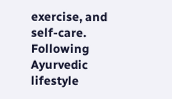exercise, and self-care. Following Ayurvedic lifestyle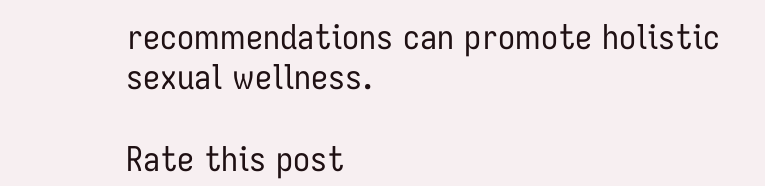recommendations can promote holistic sexual wellness.

Rate this post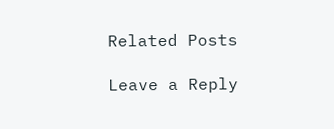Related Posts

Leave a Reply